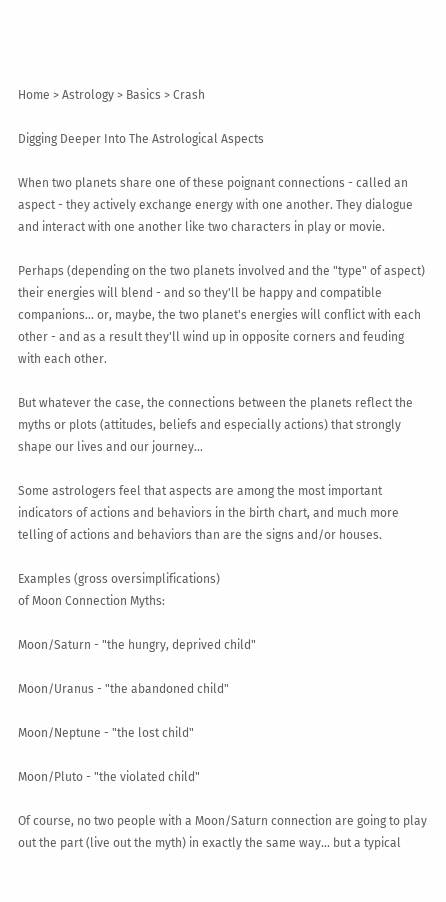Home > Astrology > Basics > Crash

Digging Deeper Into The Astrological Aspects

When two planets share one of these poignant connections - called an aspect - they actively exchange energy with one another. They dialogue and interact with one another like two characters in play or movie.

Perhaps (depending on the two planets involved and the "type" of aspect) their energies will blend - and so they'll be happy and compatible companions... or, maybe, the two planet's energies will conflict with each other - and as a result they'll wind up in opposite corners and feuding with each other.

But whatever the case, the connections between the planets reflect the myths or plots (attitudes, beliefs and especially actions) that strongly shape our lives and our journey...

Some astrologers feel that aspects are among the most important indicators of actions and behaviors in the birth chart, and much more telling of actions and behaviors than are the signs and/or houses.

Examples (gross oversimplifications)
of Moon Connection Myths:

Moon/Saturn - "the hungry, deprived child"

Moon/Uranus - "the abandoned child"

Moon/Neptune - "the lost child"

Moon/Pluto - "the violated child"

Of course, no two people with a Moon/Saturn connection are going to play out the part (live out the myth) in exactly the same way... but a typical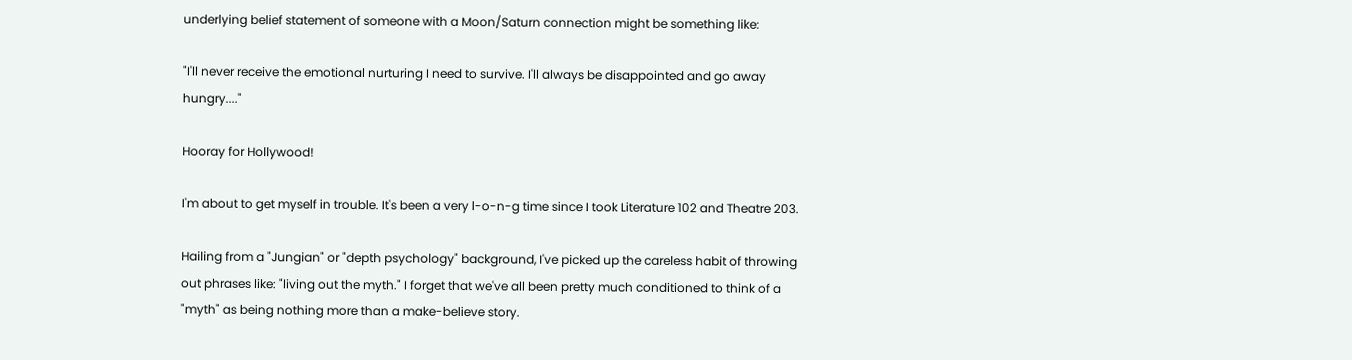underlying belief statement of someone with a Moon/Saturn connection might be something like:

"I'll never receive the emotional nurturing I need to survive. I'll always be disappointed and go away hungry...."

Hooray for Hollywood!

I'm about to get myself in trouble. It's been a very l-o-n-g time since I took Literature 102 and Theatre 203.

Hailing from a "Jungian" or "depth psychology" background, I've picked up the careless habit of throwing out phrases like: "living out the myth." I forget that we've all been pretty much conditioned to think of a "myth" as being nothing more than a make-believe story.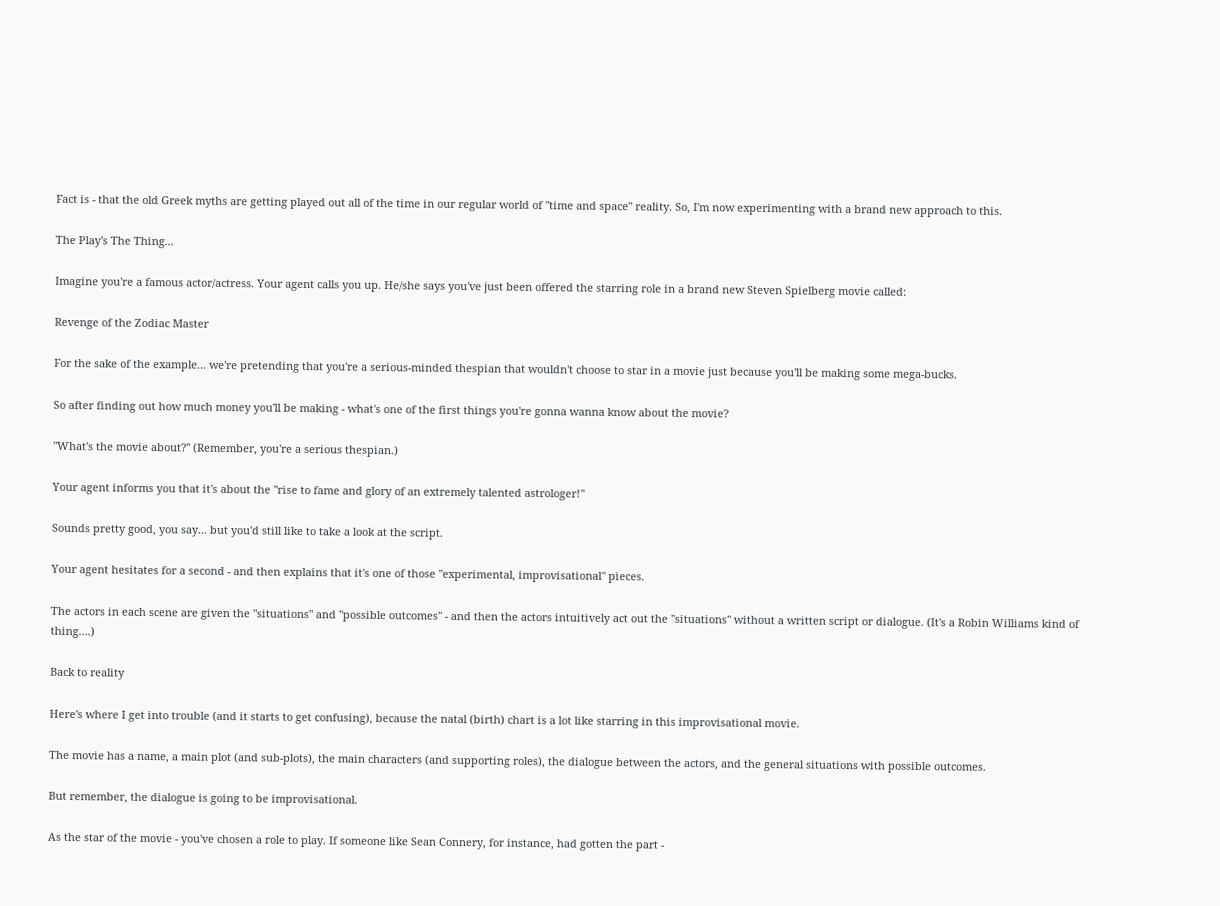Fact is - that the old Greek myths are getting played out all of the time in our regular world of "time and space" reality. So, I'm now experimenting with a brand new approach to this.

The Play's The Thing...

Imagine you're a famous actor/actress. Your agent calls you up. He/she says you've just been offered the starring role in a brand new Steven Spielberg movie called:

Revenge of the Zodiac Master

For the sake of the example... we're pretending that you're a serious-minded thespian that wouldn't choose to star in a movie just because you'll be making some mega-bucks.

So after finding out how much money you'll be making - what's one of the first things you're gonna wanna know about the movie?

"What's the movie about?" (Remember, you're a serious thespian.)

Your agent informs you that it's about the "rise to fame and glory of an extremely talented astrologer!"

Sounds pretty good, you say... but you'd still like to take a look at the script.

Your agent hesitates for a second - and then explains that it's one of those "experimental, improvisational" pieces.

The actors in each scene are given the "situations" and "possible outcomes" - and then the actors intuitively act out the "situations" without a written script or dialogue. (It's a Robin Williams kind of thing....)

Back to reality

Here's where I get into trouble (and it starts to get confusing), because the natal (birth) chart is a lot like starring in this improvisational movie.

The movie has a name, a main plot (and sub-plots), the main characters (and supporting roles), the dialogue between the actors, and the general situations with possible outcomes.

But remember, the dialogue is going to be improvisational.

As the star of the movie - you've chosen a role to play. If someone like Sean Connery, for instance, had gotten the part -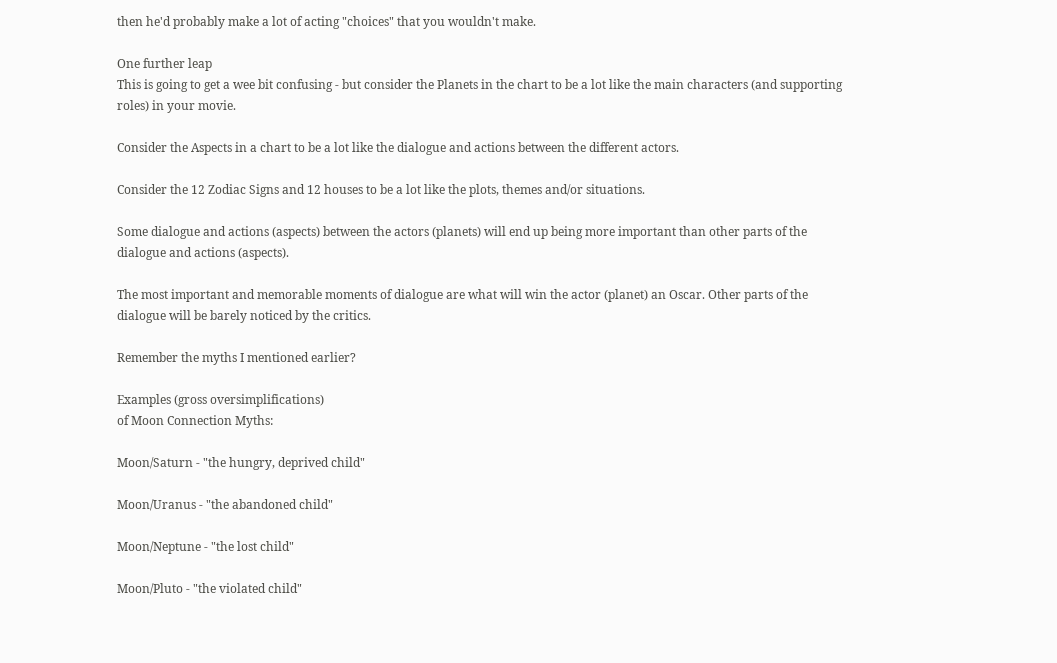then he'd probably make a lot of acting "choices" that you wouldn't make.

One further leap
This is going to get a wee bit confusing - but consider the Planets in the chart to be a lot like the main characters (and supporting roles) in your movie.

Consider the Aspects in a chart to be a lot like the dialogue and actions between the different actors.

Consider the 12 Zodiac Signs and 12 houses to be a lot like the plots, themes and/or situations.

Some dialogue and actions (aspects) between the actors (planets) will end up being more important than other parts of the dialogue and actions (aspects).

The most important and memorable moments of dialogue are what will win the actor (planet) an Oscar. Other parts of the dialogue will be barely noticed by the critics.

Remember the myths I mentioned earlier?

Examples (gross oversimplifications)
of Moon Connection Myths:

Moon/Saturn - "the hungry, deprived child"

Moon/Uranus - "the abandoned child"

Moon/Neptune - "the lost child"

Moon/Pluto - "the violated child"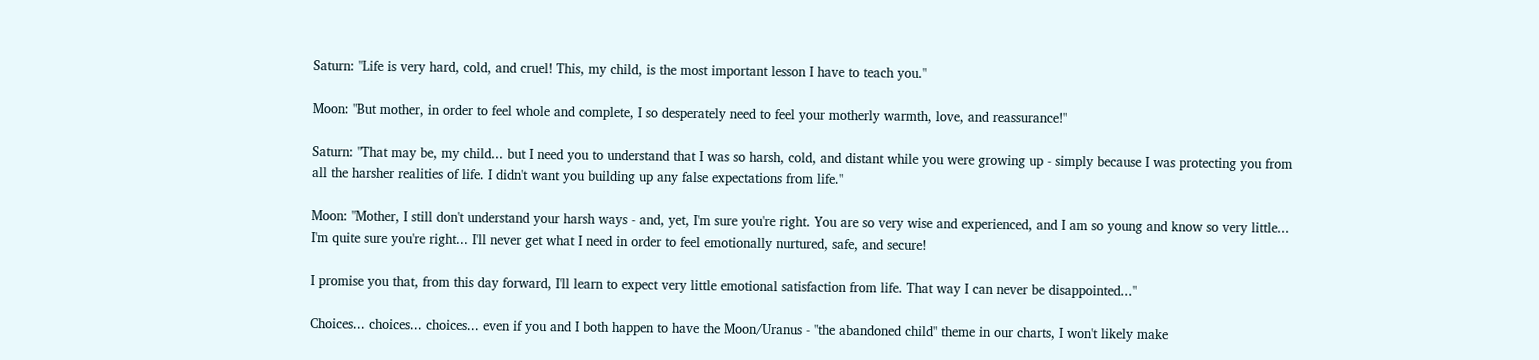Saturn: "Life is very hard, cold, and cruel! This, my child, is the most important lesson I have to teach you."

Moon: "But mother, in order to feel whole and complete, I so desperately need to feel your motherly warmth, love, and reassurance!"

Saturn: "That may be, my child... but I need you to understand that I was so harsh, cold, and distant while you were growing up - simply because I was protecting you from all the harsher realities of life. I didn't want you building up any false expectations from life."

Moon: "Mother, I still don't understand your harsh ways - and, yet, I'm sure you're right. You are so very wise and experienced, and I am so young and know so very little... I'm quite sure you're right... I'll never get what I need in order to feel emotionally nurtured, safe, and secure!

I promise you that, from this day forward, I'll learn to expect very little emotional satisfaction from life. That way I can never be disappointed..."

Choices... choices... choices... even if you and I both happen to have the Moon/Uranus - "the abandoned child" theme in our charts, I won't likely make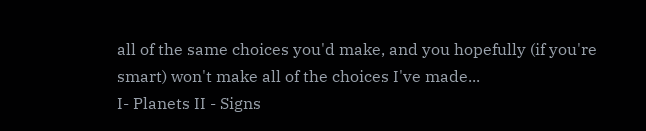all of the same choices you'd make, and you hopefully (if you're smart) won't make all of the choices I've made...
I- Planets II - Signs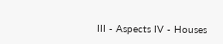III - Aspects IV - Houses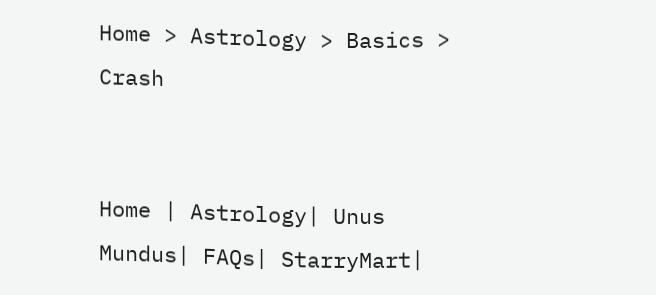Home > Astrology > Basics > Crash


Home | Astrology| Unus Mundus| FAQs| StarryMart|